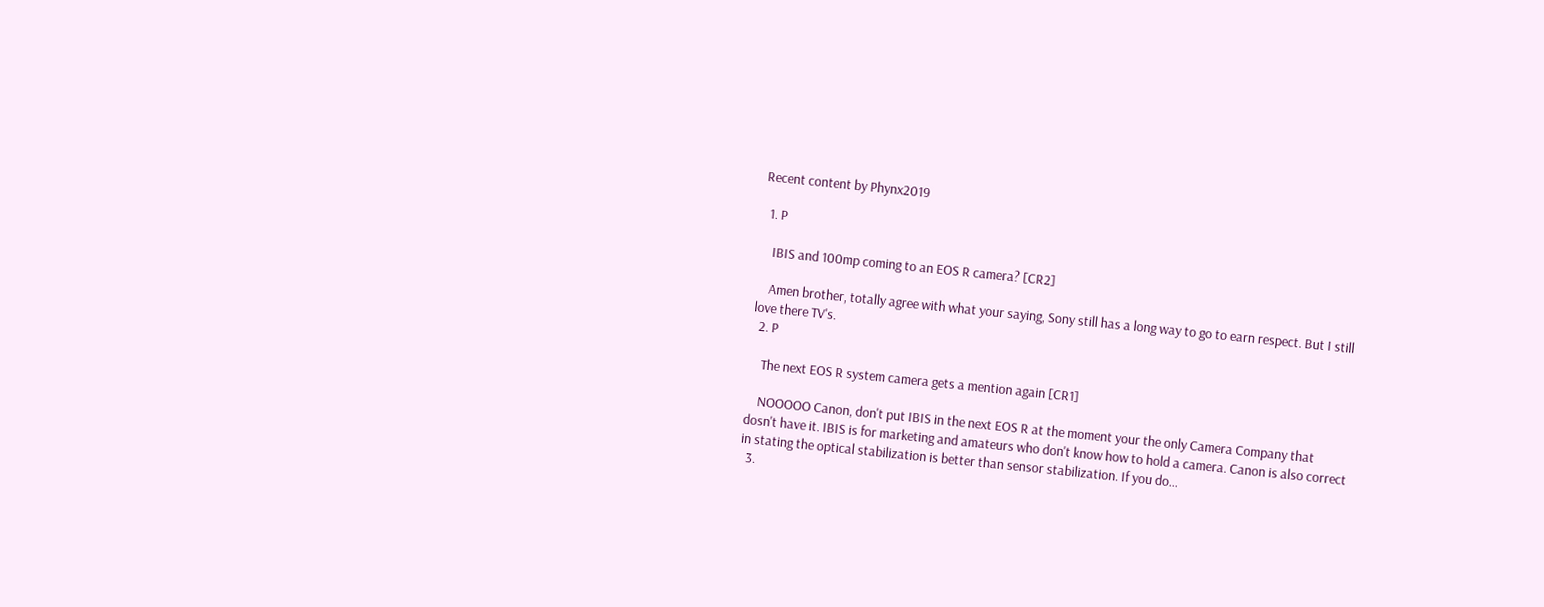Recent content by Phynx2019

  1. P

    IBIS and 100mp coming to an EOS R camera? [CR2]

    Amen brother, totally agree with what your saying, Sony still has a long way to go to earn respect. But I still love there TV's.
  2. P

    The next EOS R system camera gets a mention again [CR1]

    NOOOOO Canon, don't put IBIS in the next EOS R at the moment your the only Camera Company that dosn't have it. IBIS is for marketing and amateurs who don't know how to hold a camera. Canon is also correct in stating the optical stabilization is better than sensor stabilization. If you do...
  3.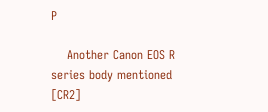P

    Another Canon EOS R series body mentioned [CR2]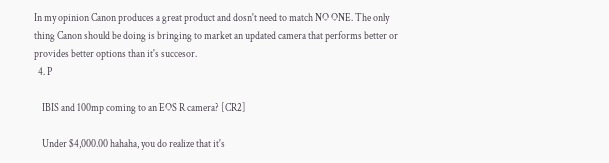In my opinion Canon produces a great product and dosn't need to match NO ONE. The only thing Canon should be doing is bringing to market an updated camera that performs better or provides better options than it's succesor.
  4. P

    IBIS and 100mp coming to an EOS R camera? [CR2]

    Under $4,000.00 hahaha, you do realize that it's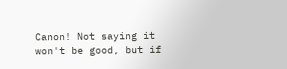Canon! Not saying it won't be good, but if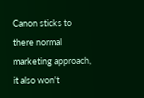Canon sticks to there normal marketing approach, it also won't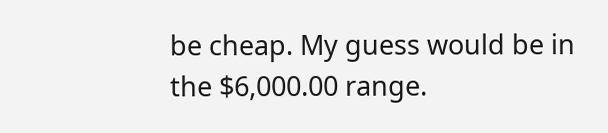be cheap. My guess would be in the $6,000.00 range.